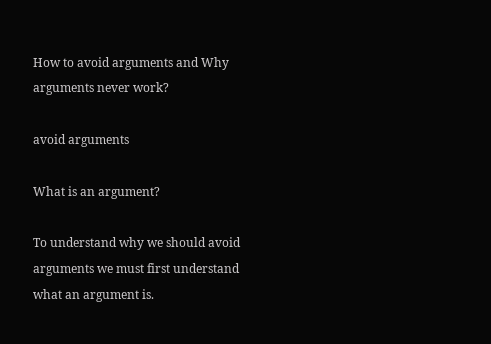How to avoid arguments and Why arguments never work?

avoid arguments

What is an argument?

To understand why we should avoid arguments we must first understand what an argument is.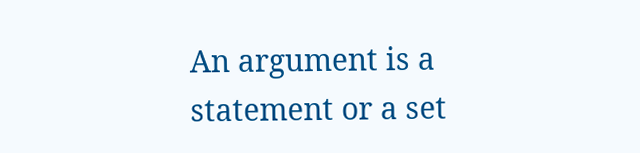An argument is a statement or a set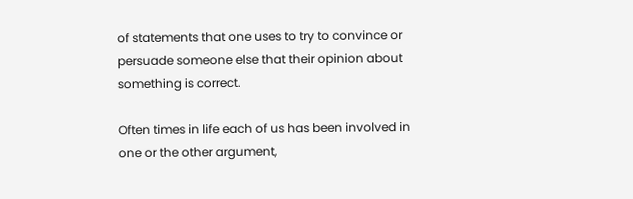of statements that one uses to try to convince or persuade someone else that their opinion about something is correct.

Often times in life each of us has been involved in one or the other argument,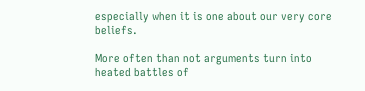especially when it is one about our very core beliefs.

More often than not arguments turn into heated battles of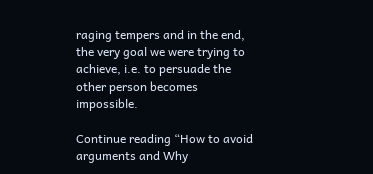raging tempers and in the end, the very goal we were trying to achieve, i.e. to persuade the other person becomes impossible.

Continue reading “How to avoid arguments and Why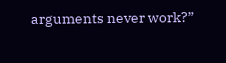arguments never work?”